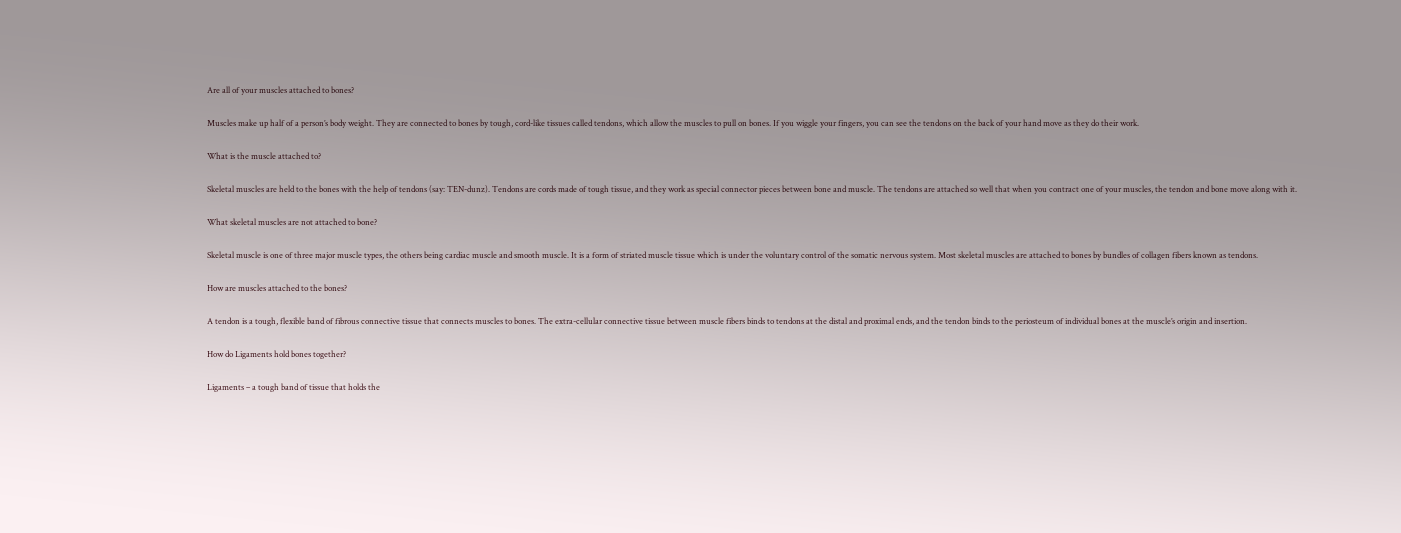Are all of your muscles attached to bones?

Muscles make up half of a person’s body weight. They are connected to bones by tough, cord-like tissues called tendons, which allow the muscles to pull on bones. If you wiggle your fingers, you can see the tendons on the back of your hand move as they do their work.

What is the muscle attached to?

Skeletal muscles are held to the bones with the help of tendons (say: TEN-dunz). Tendons are cords made of tough tissue, and they work as special connector pieces between bone and muscle. The tendons are attached so well that when you contract one of your muscles, the tendon and bone move along with it.

What skeletal muscles are not attached to bone?

Skeletal muscle is one of three major muscle types, the others being cardiac muscle and smooth muscle. It is a form of striated muscle tissue which is under the voluntary control of the somatic nervous system. Most skeletal muscles are attached to bones by bundles of collagen fibers known as tendons.

How are muscles attached to the bones?

A tendon is a tough, flexible band of fibrous connective tissue that connects muscles to bones. The extra-cellular connective tissue between muscle fibers binds to tendons at the distal and proximal ends, and the tendon binds to the periosteum of individual bones at the muscle’s origin and insertion.

How do Ligaments hold bones together?

Ligaments – a tough band of tissue that holds the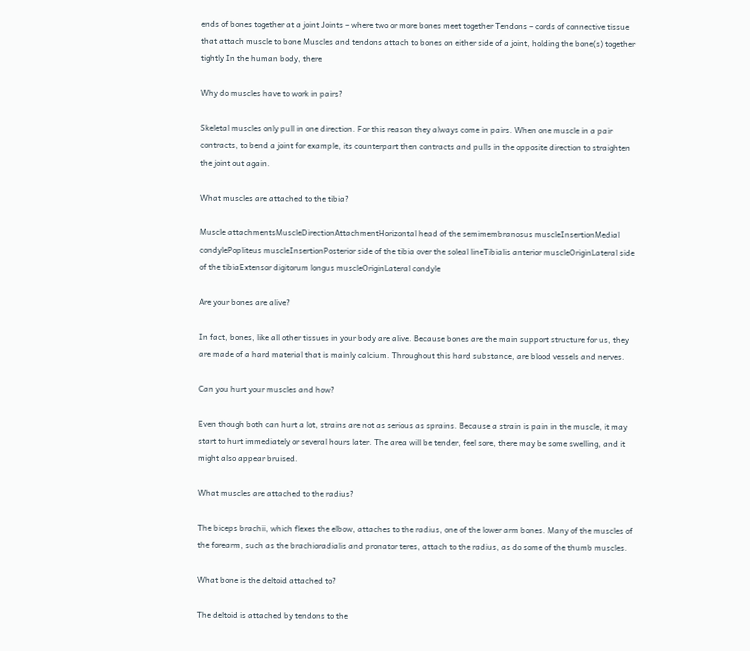ends of bones together at a joint Joints – where two or more bones meet together Tendons – cords of connective tissue that attach muscle to bone Muscles and tendons attach to bones on either side of a joint, holding the bone(s) together tightly In the human body, there

Why do muscles have to work in pairs?

Skeletal muscles only pull in one direction. For this reason they always come in pairs. When one muscle in a pair contracts, to bend a joint for example, its counterpart then contracts and pulls in the opposite direction to straighten the joint out again.

What muscles are attached to the tibia?

Muscle attachmentsMuscleDirectionAttachmentHorizontal head of the semimembranosus muscleInsertionMedial condylePopliteus muscleInsertionPosterior side of the tibia over the soleal lineTibialis anterior muscleOriginLateral side of the tibiaExtensor digitorum longus muscleOriginLateral condyle

Are your bones are alive?

In fact, bones, like all other tissues in your body are alive. Because bones are the main support structure for us, they are made of a hard material that is mainly calcium. Throughout this hard substance, are blood vessels and nerves.

Can you hurt your muscles and how?

Even though both can hurt a lot, strains are not as serious as sprains. Because a strain is pain in the muscle, it may start to hurt immediately or several hours later. The area will be tender, feel sore, there may be some swelling, and it might also appear bruised.

What muscles are attached to the radius?

The biceps brachii, which flexes the elbow, attaches to the radius, one of the lower arm bones. Many of the muscles of the forearm, such as the brachioradialis and pronator teres, attach to the radius, as do some of the thumb muscles.

What bone is the deltoid attached to?

The deltoid is attached by tendons to the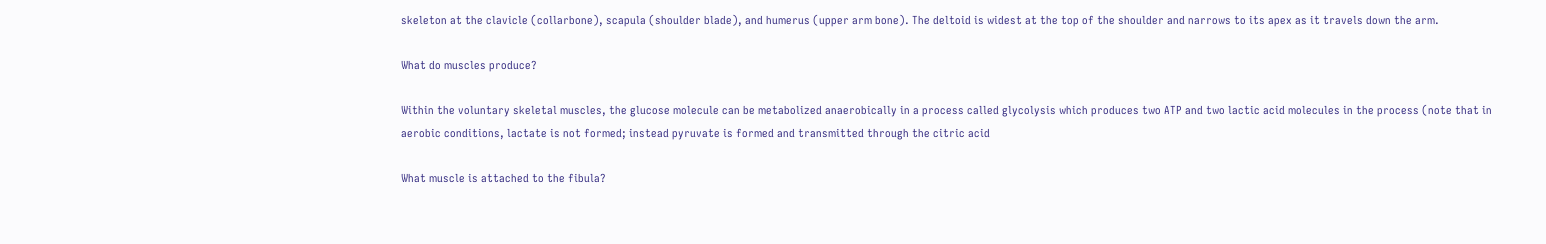skeleton at the clavicle (collarbone), scapula (shoulder blade), and humerus (upper arm bone). The deltoid is widest at the top of the shoulder and narrows to its apex as it travels down the arm.

What do muscles produce?

Within the voluntary skeletal muscles, the glucose molecule can be metabolized anaerobically in a process called glycolysis which produces two ATP and two lactic acid molecules in the process (note that in aerobic conditions, lactate is not formed; instead pyruvate is formed and transmitted through the citric acid

What muscle is attached to the fibula?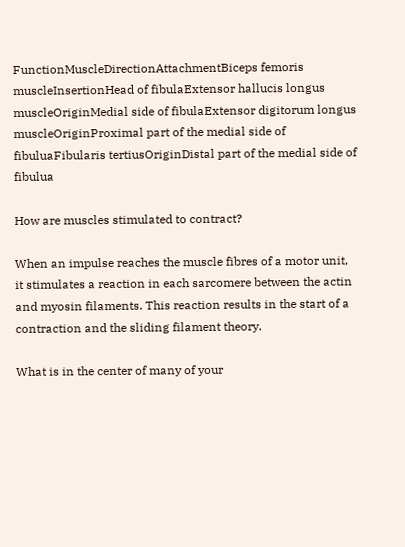FunctionMuscleDirectionAttachmentBiceps femoris muscleInsertionHead of fibulaExtensor hallucis longus muscleOriginMedial side of fibulaExtensor digitorum longus muscleOriginProximal part of the medial side of fibuluaFibularis tertiusOriginDistal part of the medial side of fibulua

How are muscles stimulated to contract?

When an impulse reaches the muscle fibres of a motor unit, it stimulates a reaction in each sarcomere between the actin and myosin filaments. This reaction results in the start of a contraction and the sliding filament theory.

What is in the center of many of your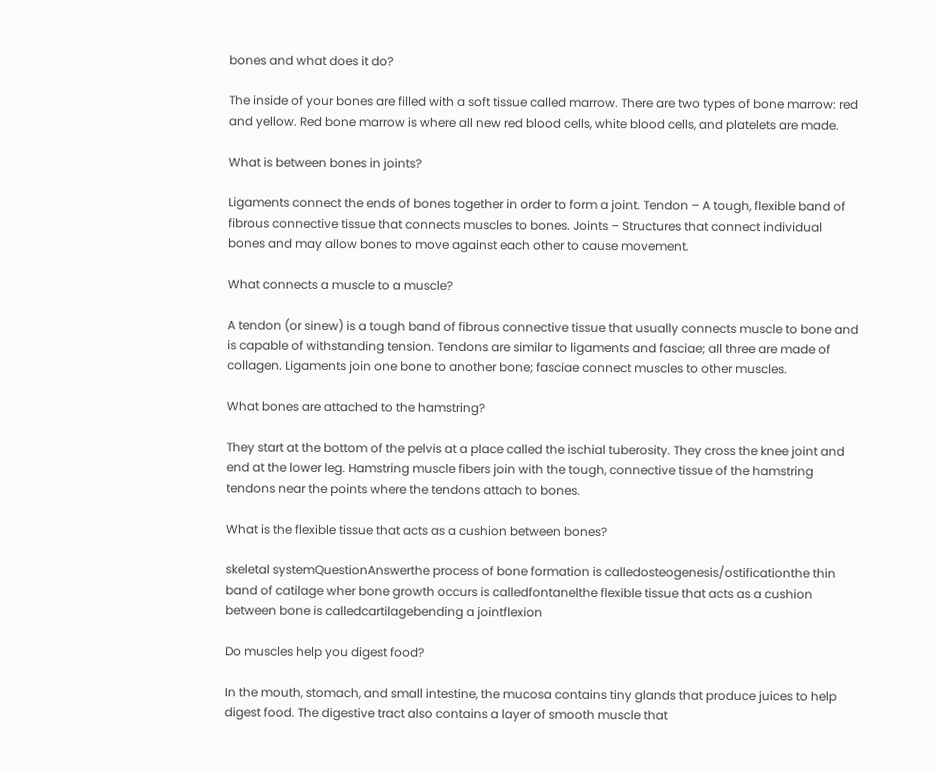bones and what does it do?

The inside of your bones are filled with a soft tissue called marrow. There are two types of bone marrow: red and yellow. Red bone marrow is where all new red blood cells, white blood cells, and platelets are made.

What is between bones in joints?

Ligaments connect the ends of bones together in order to form a joint. Tendon – A tough, flexible band of fibrous connective tissue that connects muscles to bones. Joints – Structures that connect individual bones and may allow bones to move against each other to cause movement.

What connects a muscle to a muscle?

A tendon (or sinew) is a tough band of fibrous connective tissue that usually connects muscle to bone and is capable of withstanding tension. Tendons are similar to ligaments and fasciae; all three are made of collagen. Ligaments join one bone to another bone; fasciae connect muscles to other muscles.

What bones are attached to the hamstring?

They start at the bottom of the pelvis at a place called the ischial tuberosity. They cross the knee joint and end at the lower leg. Hamstring muscle fibers join with the tough, connective tissue of the hamstring tendons near the points where the tendons attach to bones.

What is the flexible tissue that acts as a cushion between bones?

skeletal systemQuestionAnswerthe process of bone formation is calledosteogenesis/ostificationthe thin band of catilage wher bone growth occurs is calledfontanelthe flexible tissue that acts as a cushion between bone is calledcartilagebending a jointflexion

Do muscles help you digest food?

In the mouth, stomach, and small intestine, the mucosa contains tiny glands that produce juices to help digest food. The digestive tract also contains a layer of smooth muscle that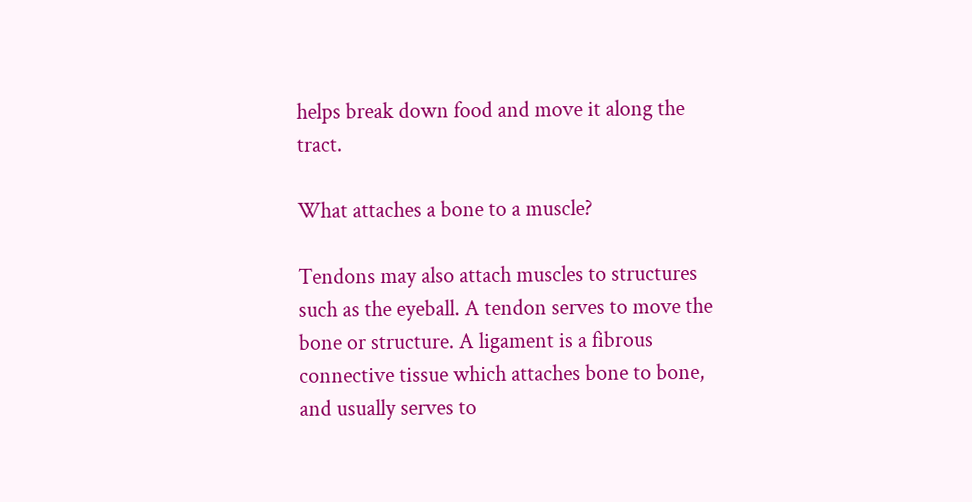helps break down food and move it along the tract.

What attaches a bone to a muscle?

Tendons may also attach muscles to structures such as the eyeball. A tendon serves to move the bone or structure. A ligament is a fibrous connective tissue which attaches bone to bone, and usually serves to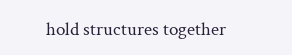hold structures together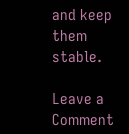and keep them stable.

Leave a Comment